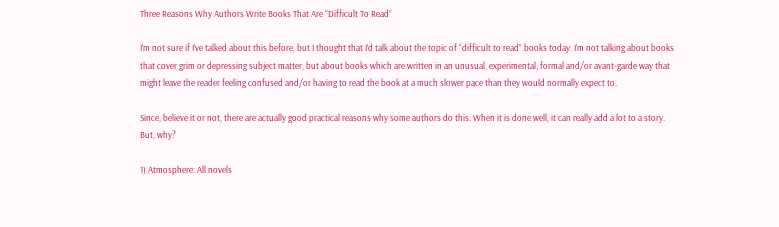Three Reasons Why Authors Write Books That Are “Difficult To Read”

I’m not sure if I’ve talked about this before, but I thought that I’d talk about the topic of “difficult to read” books today. I’m not talking about books that cover grim or depressing subject matter, but about books which are written in an unusual, experimental, formal and/or avant-garde way that might leave the reader feeling confused and/or having to read the book at a much slower pace than they would normally expect to.

Since, believe it or not, there are actually good practical reasons why some authors do this. When it is done well, it can really add a lot to a story. But, why?

1) Atmosphere: All novels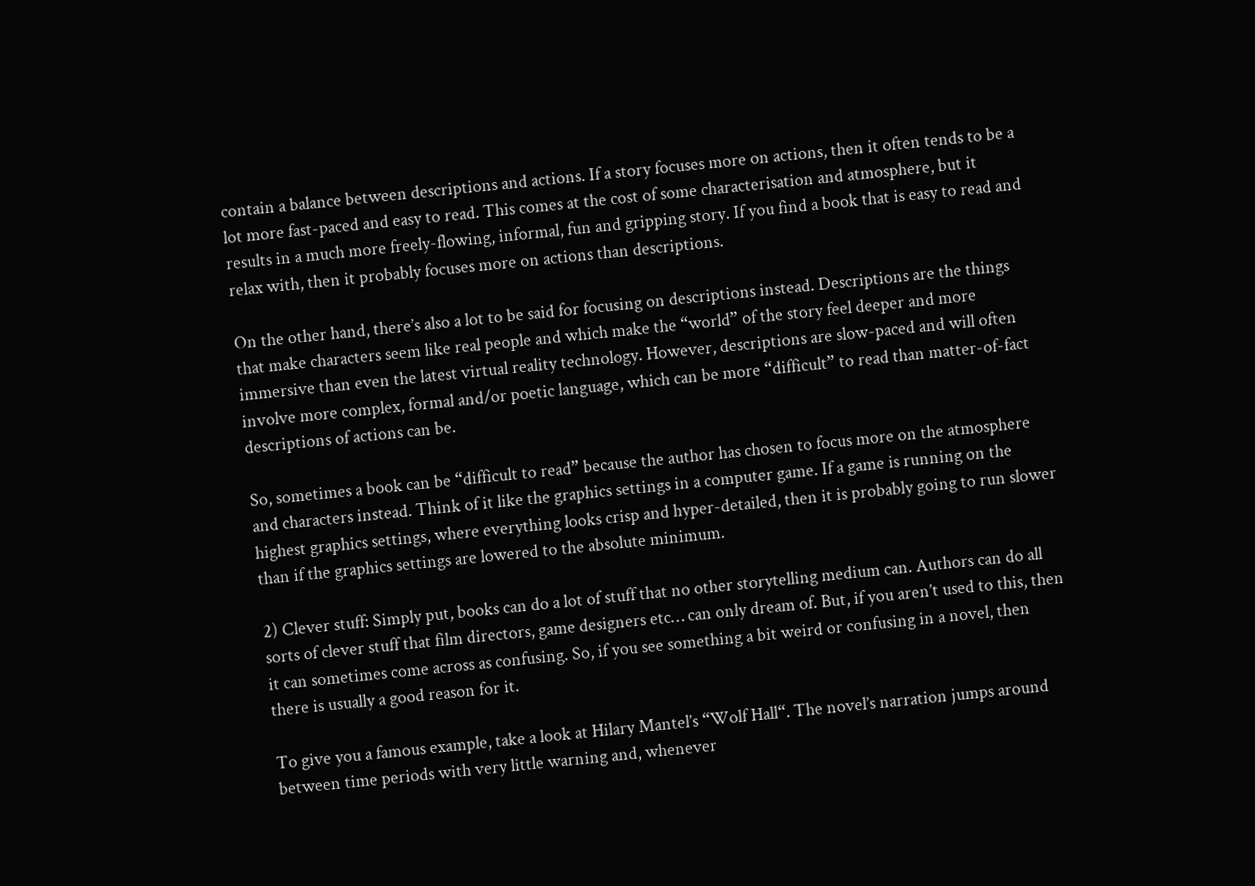contain a balance between descriptions and actions. If a story focuses more on actions, then it often tends to be a lot more fast-paced and easy to read. This comes at the cost of some characterisation and atmosphere, but it results in a much more freely-flowing, informal, fun and gripping story. If you find a book that is easy to read and relax with, then it probably focuses more on actions than descriptions.

On the other hand, there’s also a lot to be said for focusing on descriptions instead. Descriptions are the things that make characters seem like real people and which make the “world” of the story feel deeper and more immersive than even the latest virtual reality technology. However, descriptions are slow-paced and will often involve more complex, formal and/or poetic language, which can be more “difficult” to read than matter-of-fact descriptions of actions can be.

So, sometimes a book can be “difficult to read” because the author has chosen to focus more on the atmosphere and characters instead. Think of it like the graphics settings in a computer game. If a game is running on the highest graphics settings, where everything looks crisp and hyper-detailed, then it is probably going to run slower than if the graphics settings are lowered to the absolute minimum.

2) Clever stuff: Simply put, books can do a lot of stuff that no other storytelling medium can. Authors can do all sorts of clever stuff that film directors, game designers etc… can only dream of. But, if you aren’t used to this, then it can sometimes come across as confusing. So, if you see something a bit weird or confusing in a novel, then there is usually a good reason for it.

To give you a famous example, take a look at Hilary Mantel’s “Wolf Hall“. The novel’s narration jumps around between time periods with very little warning and, whenever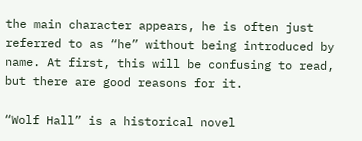the main character appears, he is often just referred to as “he” without being introduced by name. At first, this will be confusing to read, but there are good reasons for it.

“Wolf Hall” is a historical novel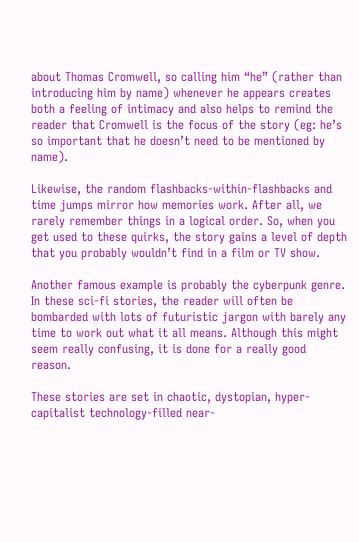about Thomas Cromwell, so calling him “he” (rather than introducing him by name) whenever he appears creates both a feeling of intimacy and also helps to remind the reader that Cromwell is the focus of the story (eg: he’s so important that he doesn’t need to be mentioned by name).

Likewise, the random flashbacks-within-flashbacks and time jumps mirror how memories work. After all, we rarely remember things in a logical order. So, when you get used to these quirks, the story gains a level of depth that you probably wouldn’t find in a film or TV show.

Another famous example is probably the cyberpunk genre. In these sci-fi stories, the reader will often be bombarded with lots of futuristic jargon with barely any time to work out what it all means. Although this might seem really confusing, it is done for a really good reason.

These stories are set in chaotic, dystopian, hyper-capitalist technology-filled near-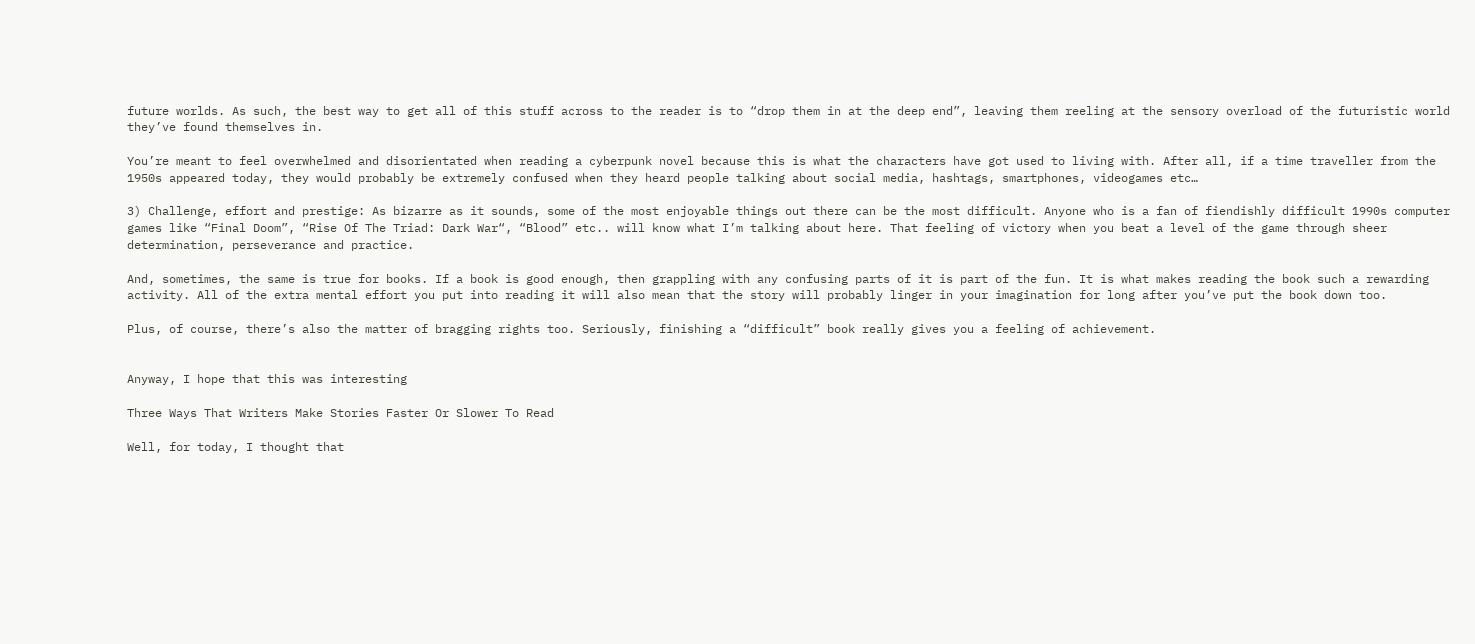future worlds. As such, the best way to get all of this stuff across to the reader is to “drop them in at the deep end”, leaving them reeling at the sensory overload of the futuristic world they’ve found themselves in.

You’re meant to feel overwhelmed and disorientated when reading a cyberpunk novel because this is what the characters have got used to living with. After all, if a time traveller from the 1950s appeared today, they would probably be extremely confused when they heard people talking about social media, hashtags, smartphones, videogames etc…

3) Challenge, effort and prestige: As bizarre as it sounds, some of the most enjoyable things out there can be the most difficult. Anyone who is a fan of fiendishly difficult 1990s computer games like “Final Doom”, “Rise Of The Triad: Dark War“, “Blood” etc.. will know what I’m talking about here. That feeling of victory when you beat a level of the game through sheer determination, perseverance and practice.

And, sometimes, the same is true for books. If a book is good enough, then grappling with any confusing parts of it is part of the fun. It is what makes reading the book such a rewarding activity. All of the extra mental effort you put into reading it will also mean that the story will probably linger in your imagination for long after you’ve put the book down too.

Plus, of course, there’s also the matter of bragging rights too. Seriously, finishing a “difficult” book really gives you a feeling of achievement.


Anyway, I hope that this was interesting

Three Ways That Writers Make Stories Faster Or Slower To Read

Well, for today, I thought that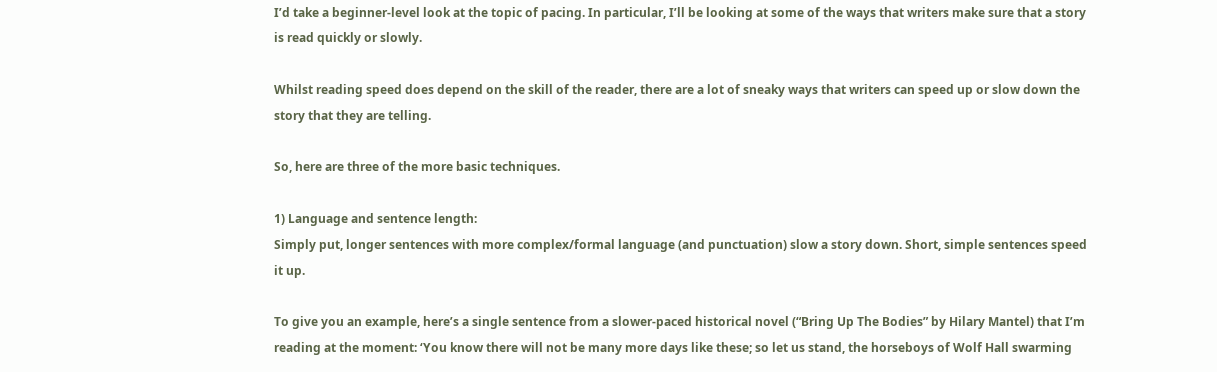I’d take a beginner-level look at the topic of pacing. In particular, I’ll be looking at some of the ways that writers make sure that a story is read quickly or slowly.

Whilst reading speed does depend on the skill of the reader, there are a lot of sneaky ways that writers can speed up or slow down the story that they are telling.

So, here are three of the more basic techniques.

1) Language and sentence length:
Simply put, longer sentences with more complex/formal language (and punctuation) slow a story down. Short, simple sentences speed it up.

To give you an example, here’s a single sentence from a slower-paced historical novel (“Bring Up The Bodies” by Hilary Mantel) that I’m reading at the moment: ‘You know there will not be many more days like these; so let us stand, the horseboys of Wolf Hall swarming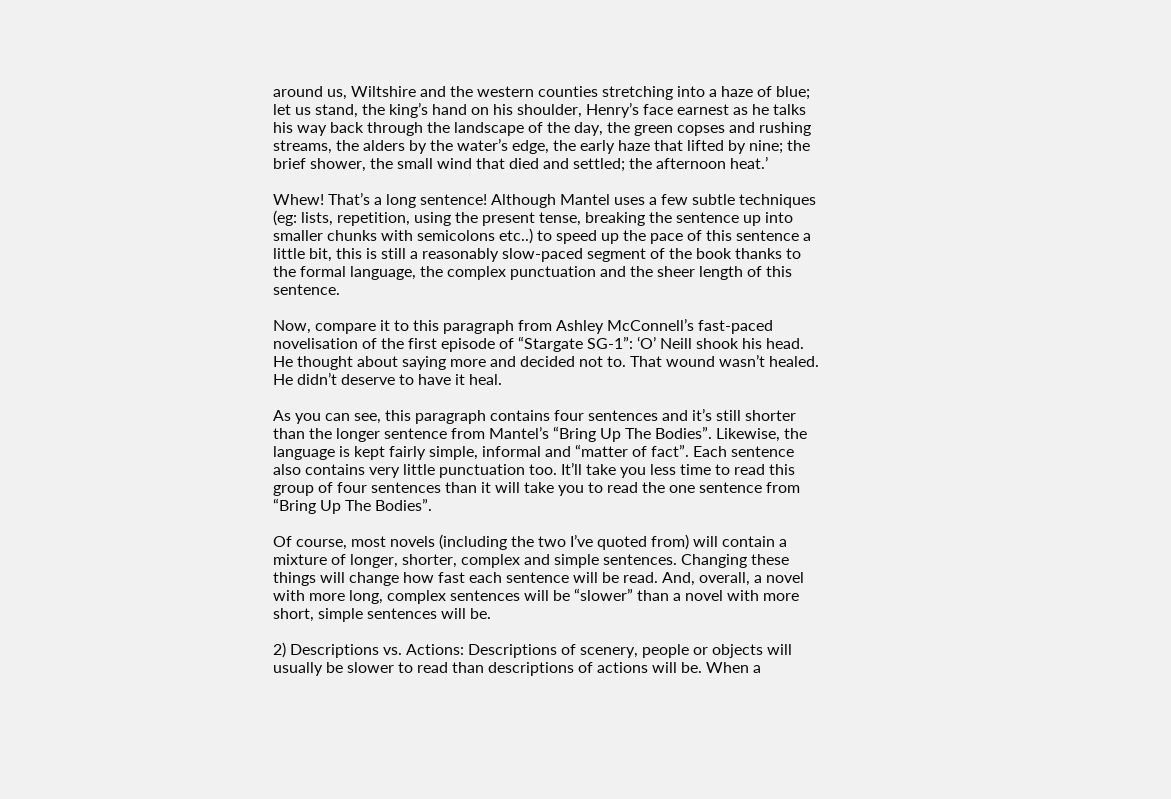around us, Wiltshire and the western counties stretching into a haze of blue; let us stand, the king’s hand on his shoulder, Henry’s face earnest as he talks his way back through the landscape of the day, the green copses and rushing streams, the alders by the water’s edge, the early haze that lifted by nine; the brief shower, the small wind that died and settled; the afternoon heat.’

Whew! That’s a long sentence! Although Mantel uses a few subtle techniques (eg: lists, repetition, using the present tense, breaking the sentence up into smaller chunks with semicolons etc..) to speed up the pace of this sentence a little bit, this is still a reasonably slow-paced segment of the book thanks to the formal language, the complex punctuation and the sheer length of this sentence.

Now, compare it to this paragraph from Ashley McConnell’s fast-paced novelisation of the first episode of “Stargate SG-1”: ‘O’ Neill shook his head. He thought about saying more and decided not to. That wound wasn’t healed. He didn’t deserve to have it heal.

As you can see, this paragraph contains four sentences and it’s still shorter than the longer sentence from Mantel’s “Bring Up The Bodies”. Likewise, the language is kept fairly simple, informal and “matter of fact”. Each sentence also contains very little punctuation too. It’ll take you less time to read this group of four sentences than it will take you to read the one sentence from “Bring Up The Bodies”.

Of course, most novels (including the two I’ve quoted from) will contain a mixture of longer, shorter, complex and simple sentences. Changing these things will change how fast each sentence will be read. And, overall, a novel with more long, complex sentences will be “slower” than a novel with more short, simple sentences will be.

2) Descriptions vs. Actions: Descriptions of scenery, people or objects will usually be slower to read than descriptions of actions will be. When a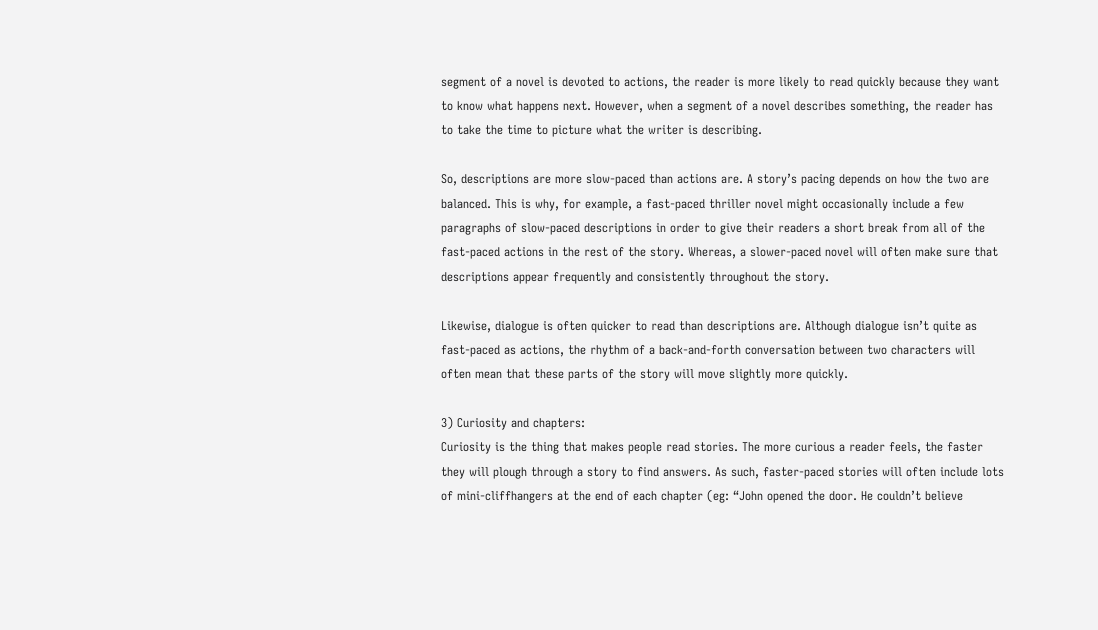segment of a novel is devoted to actions, the reader is more likely to read quickly because they want to know what happens next. However, when a segment of a novel describes something, the reader has to take the time to picture what the writer is describing.

So, descriptions are more slow-paced than actions are. A story’s pacing depends on how the two are balanced. This is why, for example, a fast-paced thriller novel might occasionally include a few paragraphs of slow-paced descriptions in order to give their readers a short break from all of the fast-paced actions in the rest of the story. Whereas, a slower-paced novel will often make sure that descriptions appear frequently and consistently throughout the story.

Likewise, dialogue is often quicker to read than descriptions are. Although dialogue isn’t quite as fast-paced as actions, the rhythm of a back-and-forth conversation between two characters will often mean that these parts of the story will move slightly more quickly.

3) Curiosity and chapters:
Curiosity is the thing that makes people read stories. The more curious a reader feels, the faster they will plough through a story to find answers. As such, faster-paced stories will often include lots of mini-cliffhangers at the end of each chapter (eg: “John opened the door. He couldn’t believe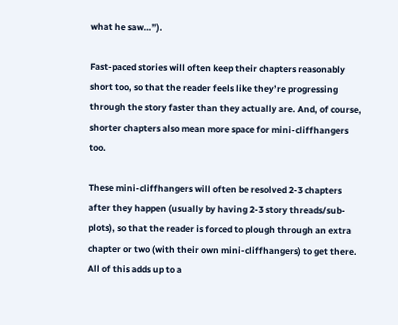what he saw…”).

Fast-paced stories will often keep their chapters reasonably short too, so that the reader feels like they’re progressing through the story faster than they actually are. And, of course, shorter chapters also mean more space for mini-cliffhangers too.

These mini-cliffhangers will often be resolved 2-3 chapters after they happen (usually by having 2-3 story threads/sub-plots), so that the reader is forced to plough through an extra chapter or two (with their own mini-cliffhangers) to get there. All of this adds up to a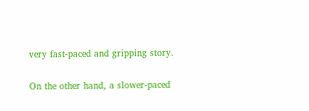very fast-paced and gripping story.

On the other hand, a slower-paced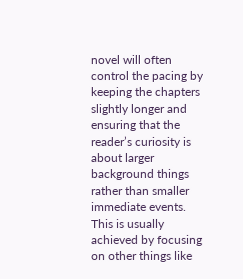novel will often control the pacing by keeping the chapters slightly longer and ensuring that the reader’s curiosity is about larger background things rather than smaller immediate events. This is usually achieved by focusing on other things like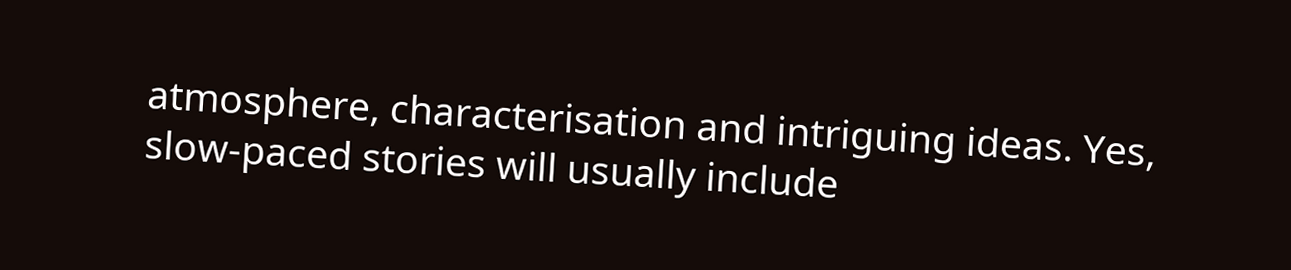atmosphere, characterisation and intriguing ideas. Yes, slow-paced stories will usually include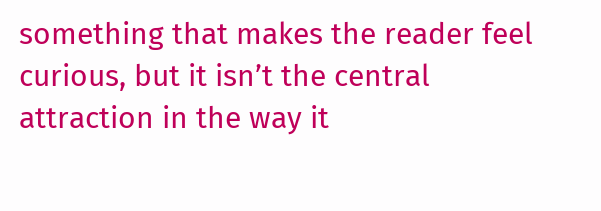something that makes the reader feel curious, but it isn’t the central attraction in the way it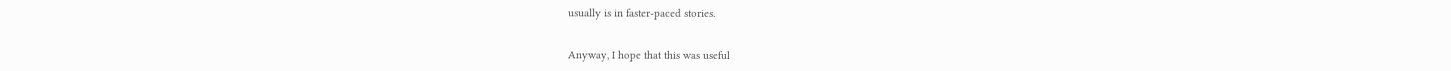usually is in faster-paced stories.


Anyway, I hope that this was useful